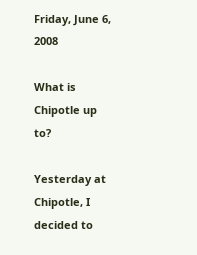Friday, June 6, 2008

What is Chipotle up to?

Yesterday at Chipotle, I decided to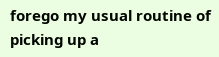forego my usual routine of picking up a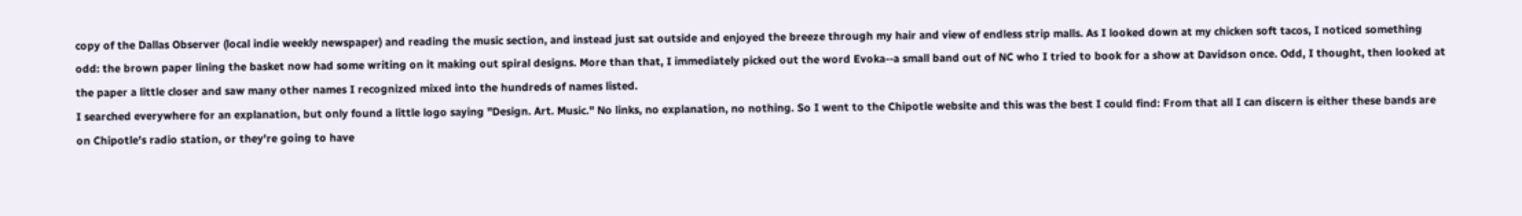copy of the Dallas Observer (local indie weekly newspaper) and reading the music section, and instead just sat outside and enjoyed the breeze through my hair and view of endless strip malls. As I looked down at my chicken soft tacos, I noticed something odd: the brown paper lining the basket now had some writing on it making out spiral designs. More than that, I immediately picked out the word Evoka--a small band out of NC who I tried to book for a show at Davidson once. Odd, I thought, then looked at the paper a little closer and saw many other names I recognized mixed into the hundreds of names listed.
I searched everywhere for an explanation, but only found a little logo saying "Design. Art. Music." No links, no explanation, no nothing. So I went to the Chipotle website and this was the best I could find: From that all I can discern is either these bands are on Chipotle's radio station, or they're going to have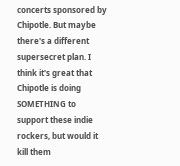concerts sponsored by Chipotle. But maybe there's a different supersecret plan. I think it's great that Chipotle is doing SOMETHING to support these indie rockers, but would it kill them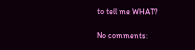to tell me WHAT?

No comments: